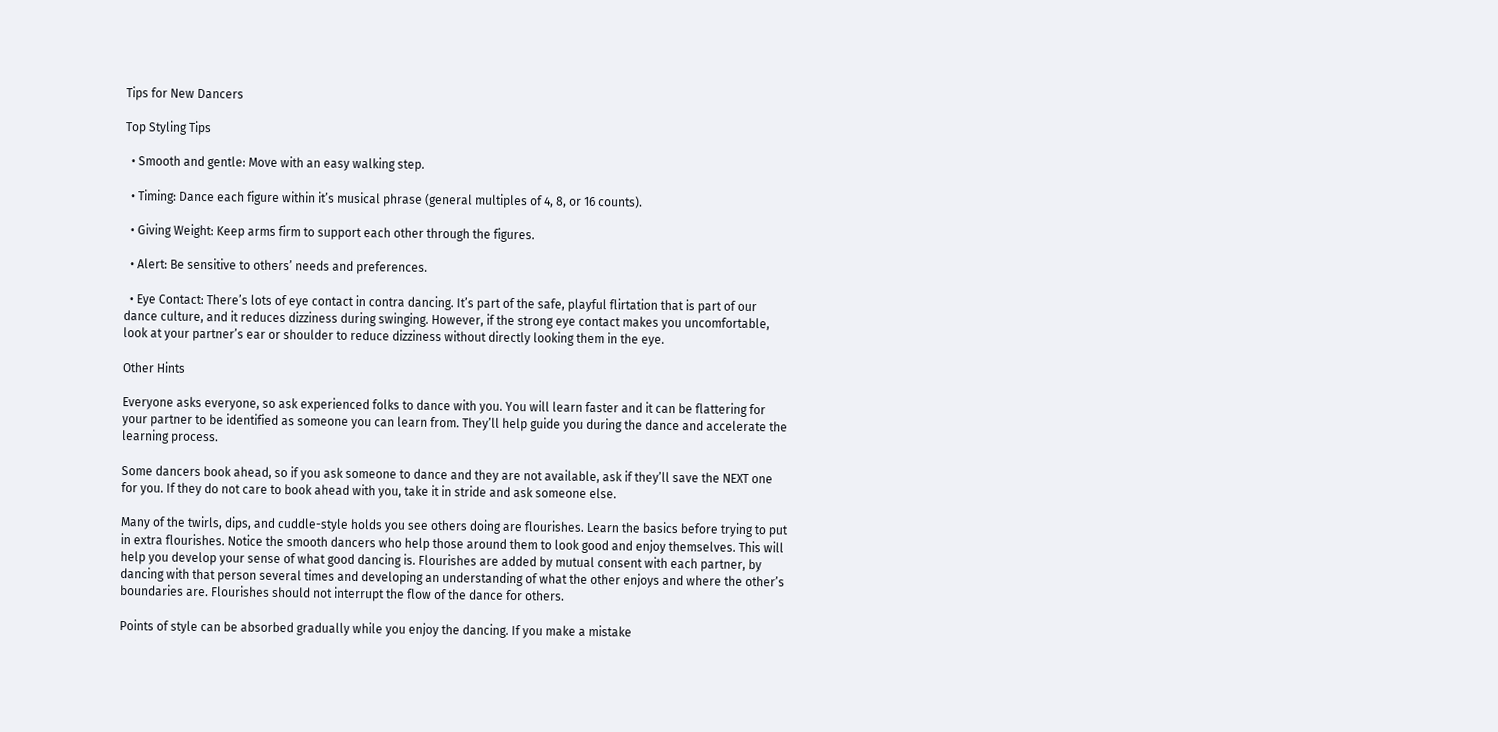Tips for New Dancers

Top Styling Tips

  • Smooth and gentle: Move with an easy walking step.

  • Timing: Dance each figure within it’s musical phrase (general multiples of 4, 8, or 16 counts).

  • Giving Weight: Keep arms firm to support each other through the figures.

  • Alert: Be sensitive to others’ needs and preferences.

  • Eye Contact: There’s lots of eye contact in contra dancing. It’s part of the safe, playful flirtation that is part of our dance culture, and it reduces dizziness during swinging. However, if the strong eye contact makes you uncomfortable, look at your partner’s ear or shoulder to reduce dizziness without directly looking them in the eye.

Other Hints

Everyone asks everyone, so ask experienced folks to dance with you. You will learn faster and it can be flattering for your partner to be identified as someone you can learn from. They’ll help guide you during the dance and accelerate the learning process.

Some dancers book ahead, so if you ask someone to dance and they are not available, ask if they’ll save the NEXT one for you. If they do not care to book ahead with you, take it in stride and ask someone else.

Many of the twirls, dips, and cuddle-style holds you see others doing are flourishes. Learn the basics before trying to put in extra flourishes. Notice the smooth dancers who help those around them to look good and enjoy themselves. This will help you develop your sense of what good dancing is. Flourishes are added by mutual consent with each partner, by dancing with that person several times and developing an understanding of what the other enjoys and where the other’s boundaries are. Flourishes should not interrupt the flow of the dance for others.

Points of style can be absorbed gradually while you enjoy the dancing. If you make a mistake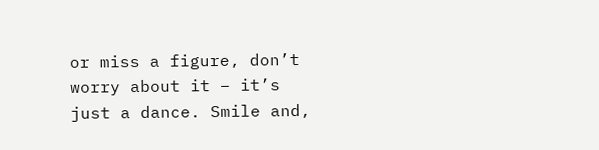or miss a figure, don’t worry about it – it’s just a dance. Smile and,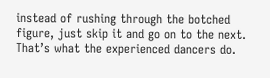instead of rushing through the botched figure, just skip it and go on to the next. That’s what the experienced dancers do.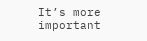It’s more important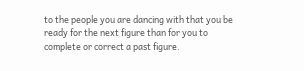to the people you are dancing with that you be ready for the next figure than for you to complete or correct a past figure.